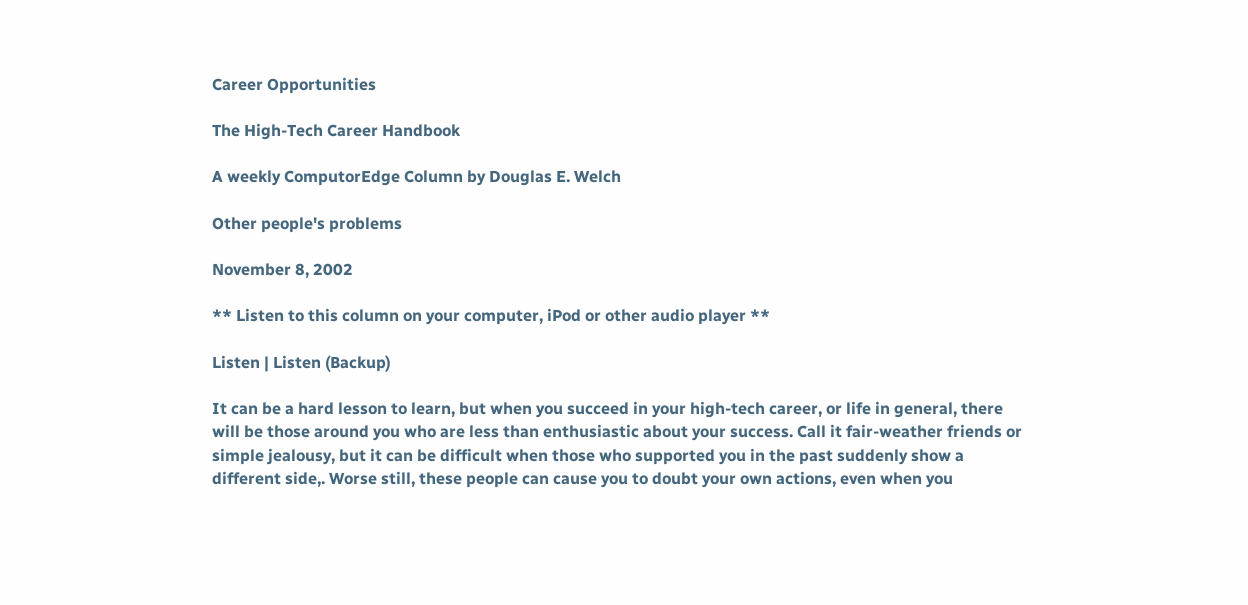Career Opportunities

The High-Tech Career Handbook

A weekly ComputorEdge Column by Douglas E. Welch

Other people's problems

November 8, 2002

** Listen to this column on your computer, iPod or other audio player **

Listen | Listen (Backup)

It can be a hard lesson to learn, but when you succeed in your high-tech career, or life in general, there will be those around you who are less than enthusiastic about your success. Call it fair-weather friends or simple jealousy, but it can be difficult when those who supported you in the past suddenly show a different side,. Worse still, these people can cause you to doubt your own actions, even when you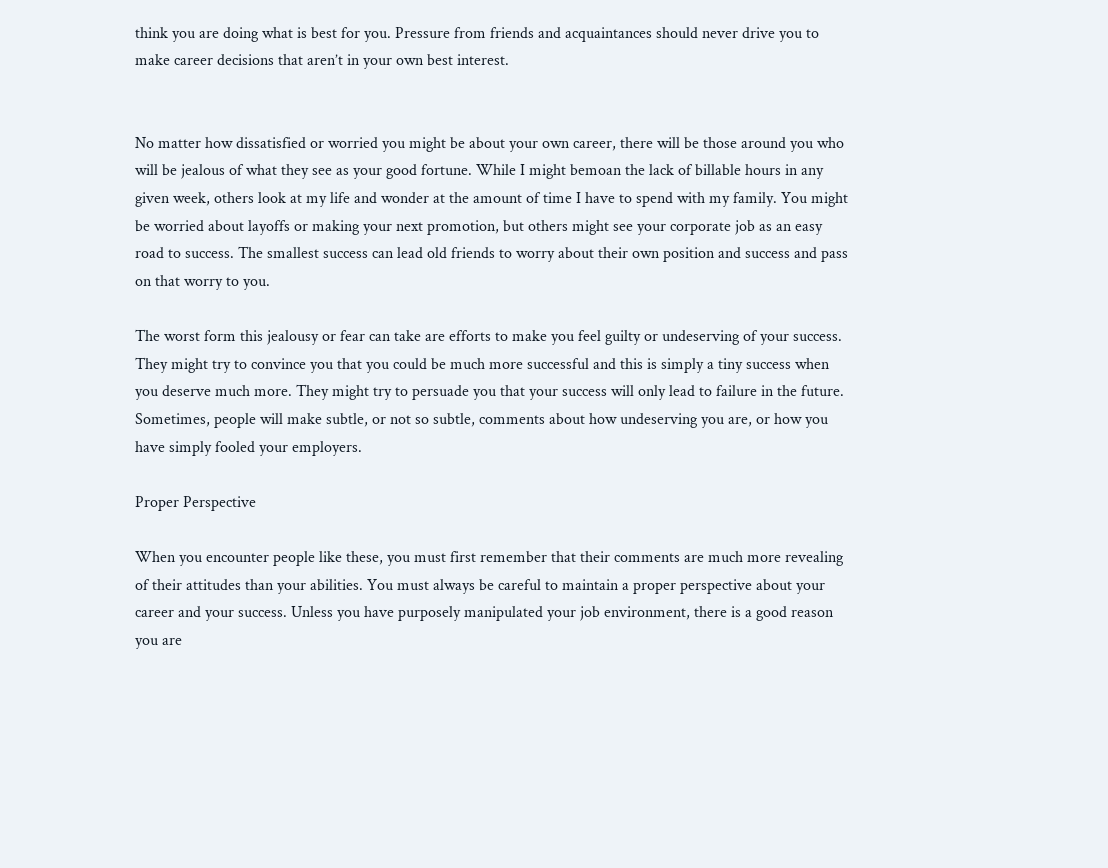think you are doing what is best for you. Pressure from friends and acquaintances should never drive you to make career decisions that aren’t in your own best interest.


No matter how dissatisfied or worried you might be about your own career, there will be those around you who will be jealous of what they see as your good fortune. While I might bemoan the lack of billable hours in any given week, others look at my life and wonder at the amount of time I have to spend with my family. You might be worried about layoffs or making your next promotion, but others might see your corporate job as an easy road to success. The smallest success can lead old friends to worry about their own position and success and pass on that worry to you.

The worst form this jealousy or fear can take are efforts to make you feel guilty or undeserving of your success. They might try to convince you that you could be much more successful and this is simply a tiny success when you deserve much more. They might try to persuade you that your success will only lead to failure in the future. Sometimes, people will make subtle, or not so subtle, comments about how undeserving you are, or how you have simply fooled your employers.

Proper Perspective

When you encounter people like these, you must first remember that their comments are much more revealing of their attitudes than your abilities. You must always be careful to maintain a proper perspective about your career and your success. Unless you have purposely manipulated your job environment, there is a good reason you are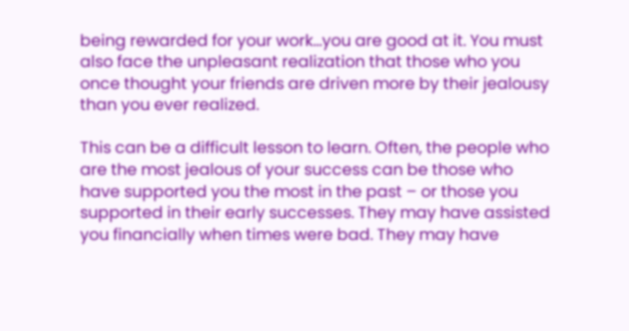being rewarded for your work…you are good at it. You must also face the unpleasant realization that those who you once thought your friends are driven more by their jealousy than you ever realized.

This can be a difficult lesson to learn. Often, the people who are the most jealous of your success can be those who have supported you the most in the past – or those you supported in their early successes. They may have assisted you financially when times were bad. They may have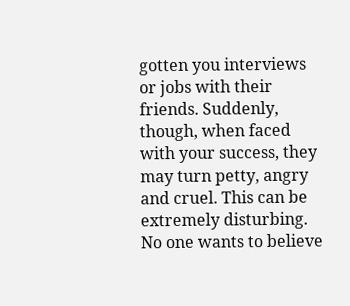gotten you interviews or jobs with their friends. Suddenly, though, when faced with your success, they may turn petty, angry and cruel. This can be extremely disturbing. No one wants to believe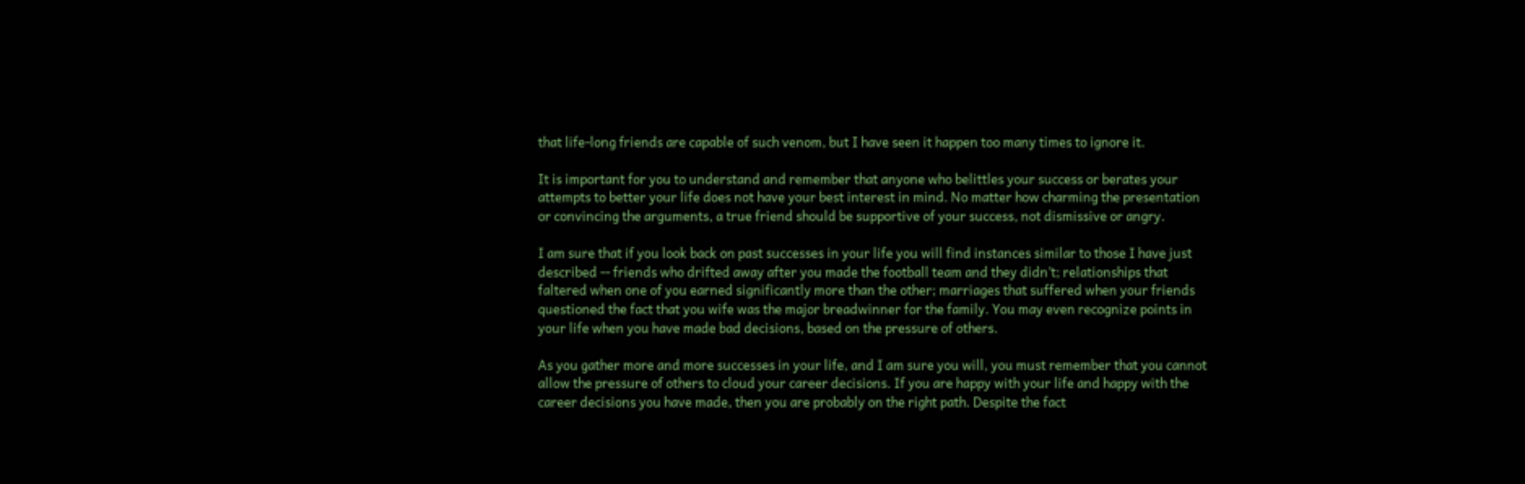that life-long friends are capable of such venom, but I have seen it happen too many times to ignore it.

It is important for you to understand and remember that anyone who belittles your success or berates your attempts to better your life does not have your best interest in mind. No matter how charming the presentation or convincing the arguments, a true friend should be supportive of your success, not dismissive or angry.

I am sure that if you look back on past successes in your life you will find instances similar to those I have just described -- friends who drifted away after you made the football team and they didn’t; relationships that faltered when one of you earned significantly more than the other; marriages that suffered when your friends questioned the fact that you wife was the major breadwinner for the family. You may even recognize points in your life when you have made bad decisions, based on the pressure of others.

As you gather more and more successes in your life, and I am sure you will, you must remember that you cannot allow the pressure of others to cloud your career decisions. If you are happy with your life and happy with the career decisions you have made, then you are probably on the right path. Despite the fact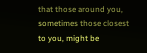that those around you, sometimes those closest to you, might be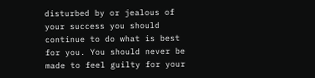disturbed by or jealous of your success you should continue to do what is best for you. You should never be made to feel guilty for your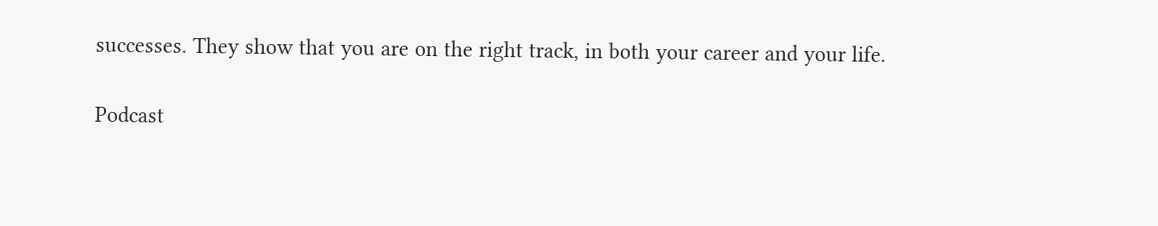successes. They show that you are on the right track, in both your career and your life.

Podcast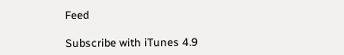Feed

Subscribe with iTunes 4.9